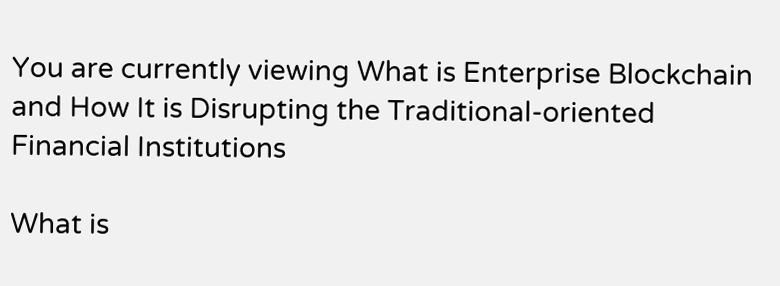You are currently viewing What is Enterprise Blockchain and How It is Disrupting the Traditional-oriented Financial Institutions

What is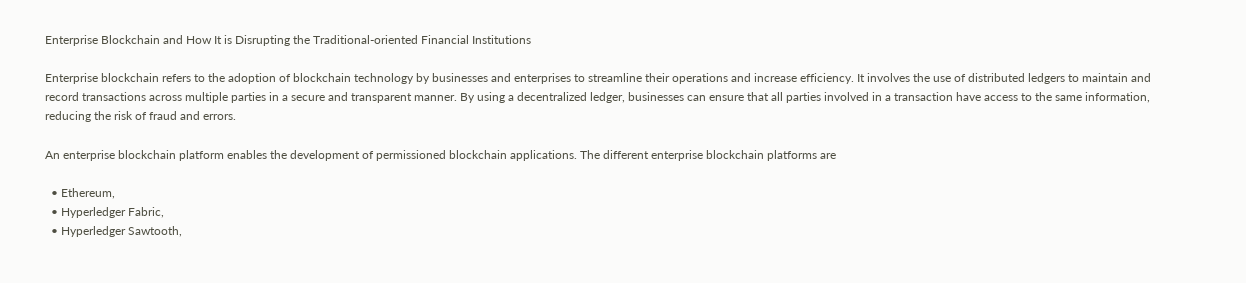Enterprise Blockchain and How It is Disrupting the Traditional-oriented Financial Institutions

Enterprise blockchain refers to the adoption of blockchain technology by businesses and enterprises to streamline their operations and increase efficiency. It involves the use of distributed ledgers to maintain and record transactions across multiple parties in a secure and transparent manner. By using a decentralized ledger, businesses can ensure that all parties involved in a transaction have access to the same information, reducing the risk of fraud and errors.

An enterprise blockchain platform enables the development of permissioned blockchain applications. The different enterprise blockchain platforms are

  • Ethereum,
  • Hyperledger Fabric,
  • Hyperledger Sawtooth,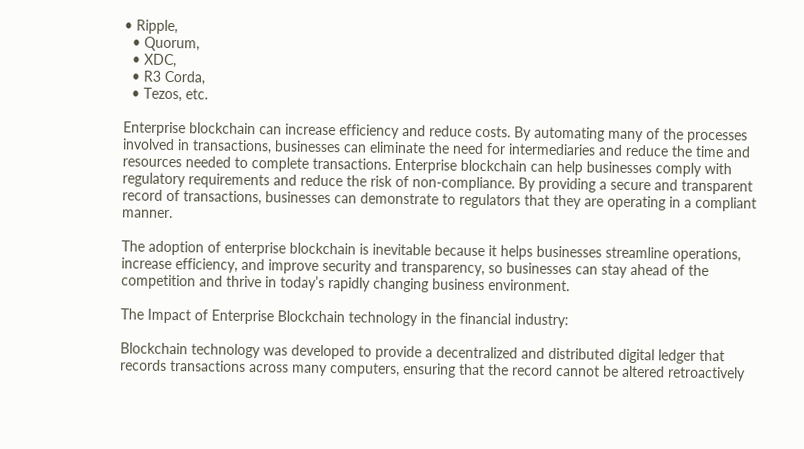• Ripple,
  • Quorum,
  • XDC,
  • R3 Corda,
  • Tezos, etc.

Enterprise blockchain can increase efficiency and reduce costs. By automating many of the processes involved in transactions, businesses can eliminate the need for intermediaries and reduce the time and resources needed to complete transactions. Enterprise blockchain can help businesses comply with regulatory requirements and reduce the risk of non-compliance. By providing a secure and transparent record of transactions, businesses can demonstrate to regulators that they are operating in a compliant manner.

The adoption of enterprise blockchain is inevitable because it helps businesses streamline operations, increase efficiency, and improve security and transparency, so businesses can stay ahead of the competition and thrive in today’s rapidly changing business environment.

The Impact of Enterprise Blockchain technology in the financial industry:

Blockchain technology was developed to provide a decentralized and distributed digital ledger that records transactions across many computers, ensuring that the record cannot be altered retroactively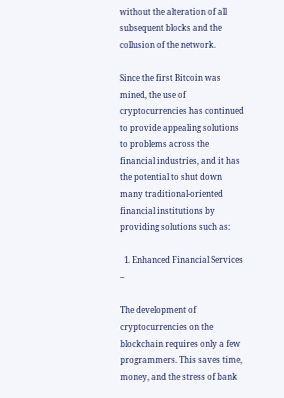without the alteration of all subsequent blocks and the collusion of the network.

Since the first Bitcoin was mined, the use of cryptocurrencies has continued to provide appealing solutions to problems across the financial industries, and it has the potential to shut down many traditional-oriented financial institutions by providing solutions such as:

  1. Enhanced Financial Services –

The development of cryptocurrencies on the blockchain requires only a few programmers. This saves time, money, and the stress of bank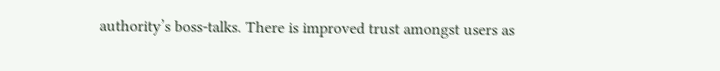authority’s boss-talks. There is improved trust amongst users as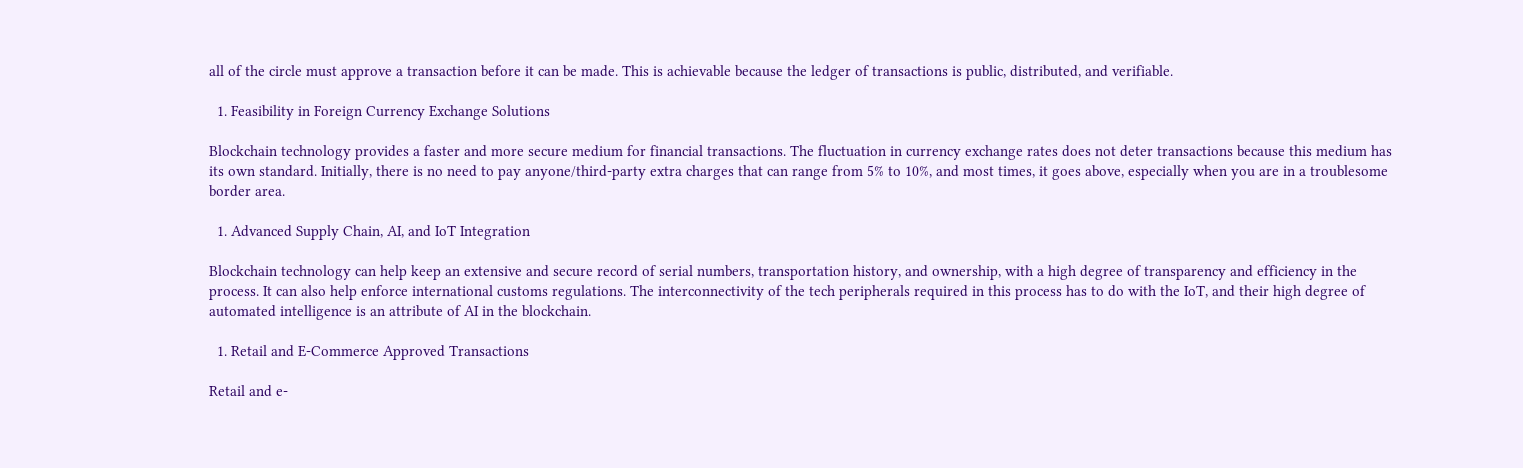all of the circle must approve a transaction before it can be made. This is achievable because the ledger of transactions is public, distributed, and verifiable.

  1. Feasibility in Foreign Currency Exchange Solutions

Blockchain technology provides a faster and more secure medium for financial transactions. The fluctuation in currency exchange rates does not deter transactions because this medium has its own standard. Initially, there is no need to pay anyone/third-party extra charges that can range from 5% to 10%, and most times, it goes above, especially when you are in a troublesome border area.

  1. Advanced Supply Chain, AI, and IoT Integration

Blockchain technology can help keep an extensive and secure record of serial numbers, transportation history, and ownership, with a high degree of transparency and efficiency in the process. It can also help enforce international customs regulations. The interconnectivity of the tech peripherals required in this process has to do with the IoT, and their high degree of automated intelligence is an attribute of AI in the blockchain.

  1. Retail and E-Commerce Approved Transactions

Retail and e-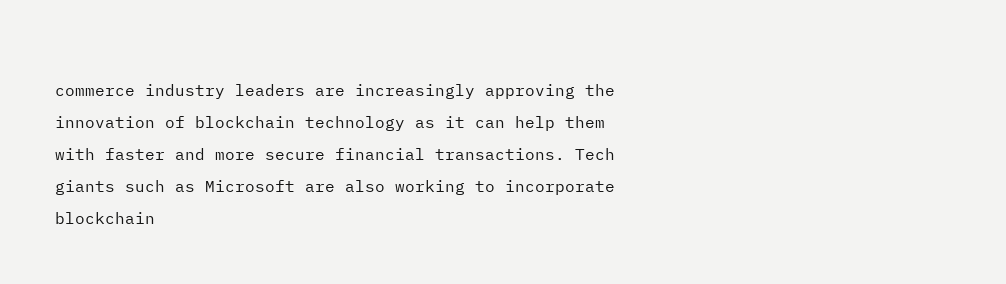commerce industry leaders are increasingly approving the innovation of blockchain technology as it can help them with faster and more secure financial transactions. Tech giants such as Microsoft are also working to incorporate blockchain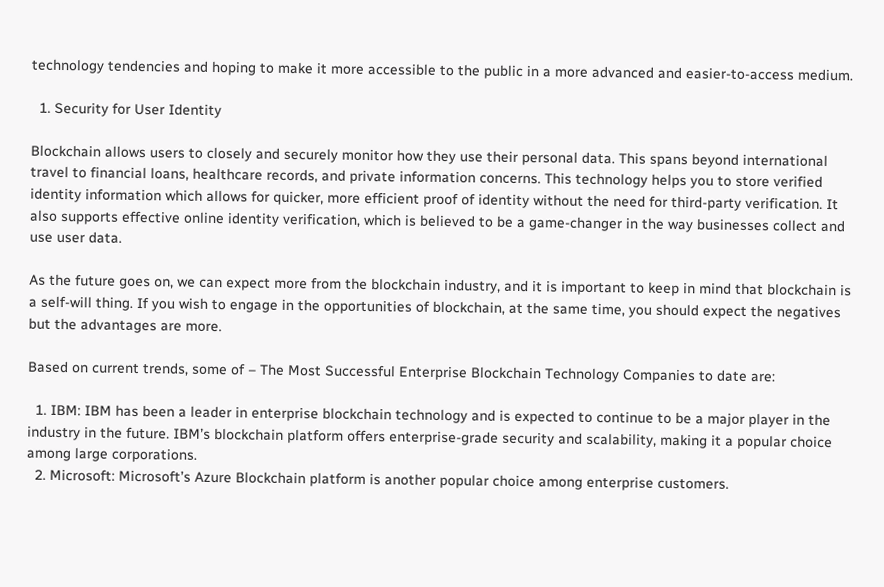technology tendencies and hoping to make it more accessible to the public in a more advanced and easier-to-access medium.

  1. Security for User Identity

Blockchain allows users to closely and securely monitor how they use their personal data. This spans beyond international travel to financial loans, healthcare records, and private information concerns. This technology helps you to store verified identity information which allows for quicker, more efficient proof of identity without the need for third-party verification. It also supports effective online identity verification, which is believed to be a game-changer in the way businesses collect and use user data.

As the future goes on, we can expect more from the blockchain industry, and it is important to keep in mind that blockchain is a self-will thing. If you wish to engage in the opportunities of blockchain, at the same time, you should expect the negatives but the advantages are more.

Based on current trends, some of – The Most Successful Enterprise Blockchain Technology Companies to date are:

  1. IBM: IBM has been a leader in enterprise blockchain technology and is expected to continue to be a major player in the industry in the future. IBM’s blockchain platform offers enterprise-grade security and scalability, making it a popular choice among large corporations.
  2. Microsoft: Microsoft’s Azure Blockchain platform is another popular choice among enterprise customers.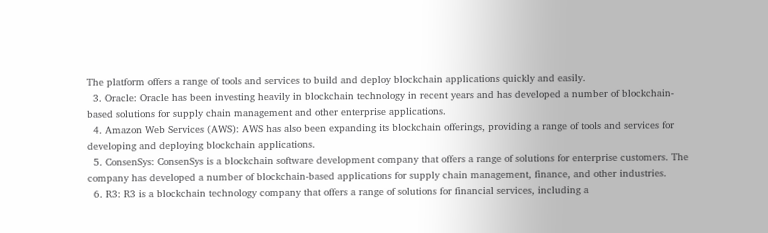The platform offers a range of tools and services to build and deploy blockchain applications quickly and easily.
  3. Oracle: Oracle has been investing heavily in blockchain technology in recent years and has developed a number of blockchain-based solutions for supply chain management and other enterprise applications.
  4. Amazon Web Services (AWS): AWS has also been expanding its blockchain offerings, providing a range of tools and services for developing and deploying blockchain applications.
  5. ConsenSys: ConsenSys is a blockchain software development company that offers a range of solutions for enterprise customers. The company has developed a number of blockchain-based applications for supply chain management, finance, and other industries.
  6. R3: R3 is a blockchain technology company that offers a range of solutions for financial services, including a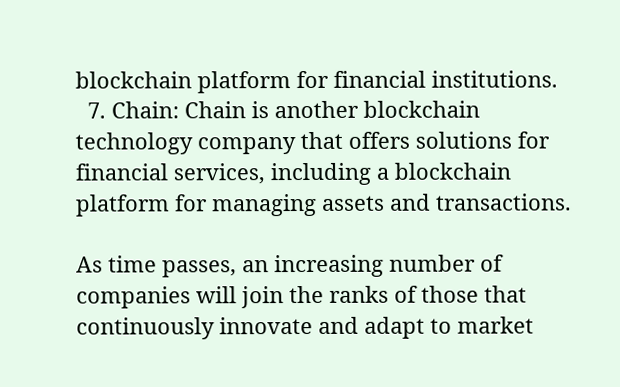blockchain platform for financial institutions.
  7. Chain: Chain is another blockchain technology company that offers solutions for financial services, including a blockchain platform for managing assets and transactions.

As time passes, an increasing number of companies will join the ranks of those that continuously innovate and adapt to market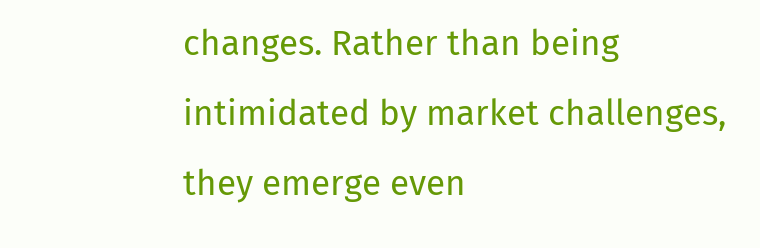changes. Rather than being intimidated by market challenges, they emerge even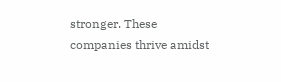stronger. These companies thrive amidst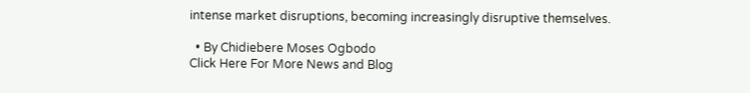intense market disruptions, becoming increasingly disruptive themselves.

  • By Chidiebere Moses Ogbodo
Click Here For More News and Blog